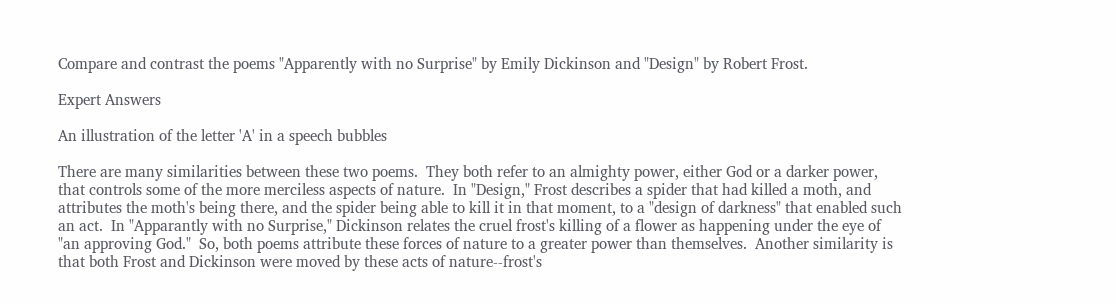Compare and contrast the poems "Apparently with no Surprise" by Emily Dickinson and "Design" by Robert Frost.

Expert Answers

An illustration of the letter 'A' in a speech bubbles

There are many similarities between these two poems.  They both refer to an almighty power, either God or a darker power, that controls some of the more merciless aspects of nature.  In "Design," Frost describes a spider that had killed a moth, and attributes the moth's being there, and the spider being able to kill it in that moment, to a "design of darkness" that enabled such an act.  In "Apparantly with no Surprise," Dickinson relates the cruel frost's killing of a flower as happening under the eye of "an approving God."  So, both poems attribute these forces of nature to a greater power than themselves.  Another similarity is that both Frost and Dickinson were moved by these acts of nature--frost's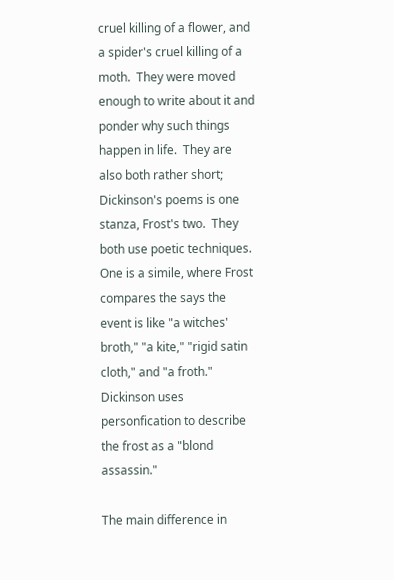cruel killing of a flower, and a spider's cruel killing of a moth.  They were moved enough to write about it and ponder why such things happen in life.  They are also both rather short; Dickinson's poems is one stanza, Frost's two.  They both use poetic techniques.  One is a simile, where Frost compares the says the event is like "a witches' broth," "a kite," "rigid satin cloth," and "a froth."  Dickinson uses personfication to describe the frost as a "blond assassin."

The main difference in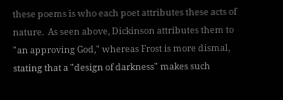these poems is who each poet attributes these acts of nature.  As seen above, Dickinson attributes them to "an approving God," whereas Frost is more dismal, stating that a "design of darkness" makes such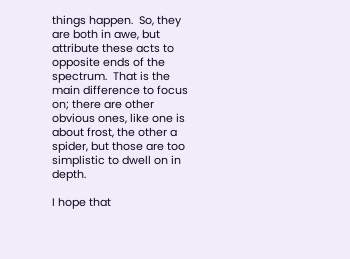things happen.  So, they are both in awe, but attribute these acts to opposite ends of the spectrum.  That is the main difference to focus on; there are other obvious ones, like one is about frost, the other a spider, but those are too simplistic to dwell on in depth.

I hope that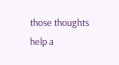those thoughts help a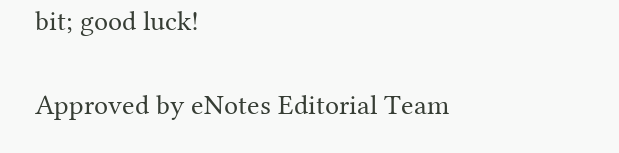bit; good luck!

Approved by eNotes Editorial Team